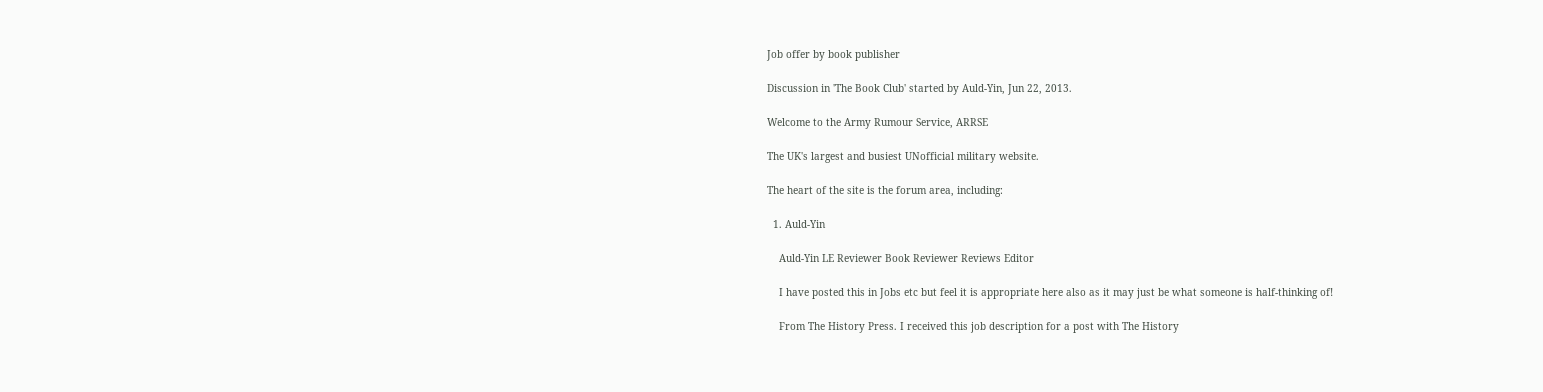Job offer by book publisher

Discussion in 'The Book Club' started by Auld-Yin, Jun 22, 2013.

Welcome to the Army Rumour Service, ARRSE

The UK's largest and busiest UNofficial military website.

The heart of the site is the forum area, including:

  1. Auld-Yin

    Auld-Yin LE Reviewer Book Reviewer Reviews Editor

    I have posted this in Jobs etc but feel it is appropriate here also as it may just be what someone is half-thinking of!

    From The History Press. I received this job description for a post with The History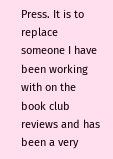Press. It is to replace someone I have been working with on the book club reviews and has been a very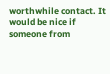worthwhile contact. It would be nice if someone from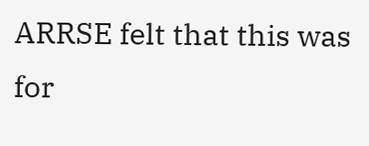ARRSE felt that this was for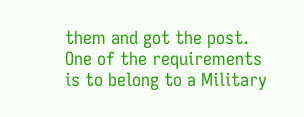them and got the post. One of the requirements is to belong to a Military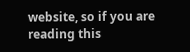website, so if you are reading this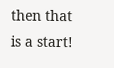then that is a start!